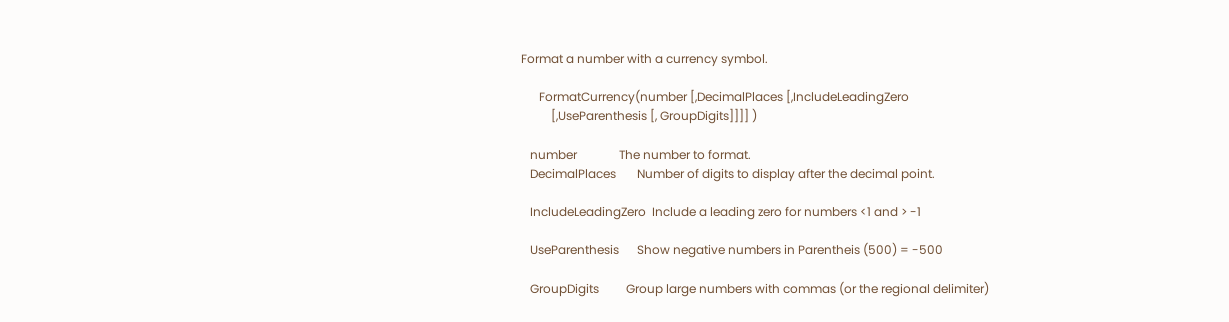Format a number with a currency symbol.

      FormatCurrency(number [,DecimalPlaces [,IncludeLeadingZero
          [,UseParenthesis [, GroupDigits]]]] )

   number              The number to format.
   DecimalPlaces       Number of digits to display after the decimal point.

   IncludeLeadingZero  Include a leading zero for numbers <1 and > -1

   UseParenthesis      Show negative numbers in Parentheis (500) = -500

   GroupDigits         Group large numbers with commas (or the regional delimiter)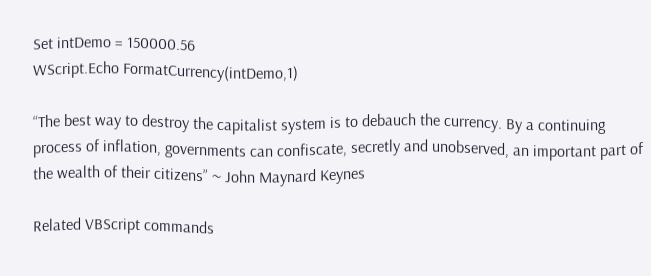Set intDemo = 150000.56
WScript.Echo FormatCurrency(intDemo,1)

“The best way to destroy the capitalist system is to debauch the currency. By a continuing process of inflation, governments can confiscate, secretly and unobserved, an important part of the wealth of their citizens” ~ John Maynard Keynes

Related VBScript commands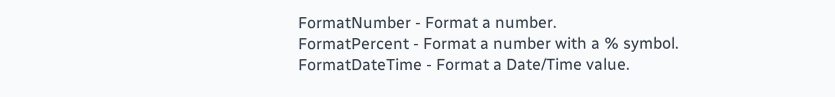FormatNumber - Format a number.
FormatPercent - Format a number with a % symbol.
FormatDateTime - Format a Date/Time value.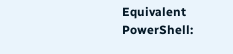Equivalent PowerShell: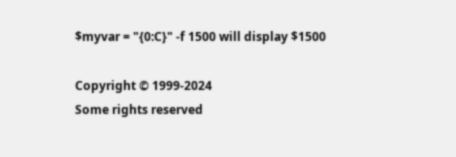$myvar = "{0:C}" -f 1500 will display $1500

Copyright © 1999-2024
Some rights reserved